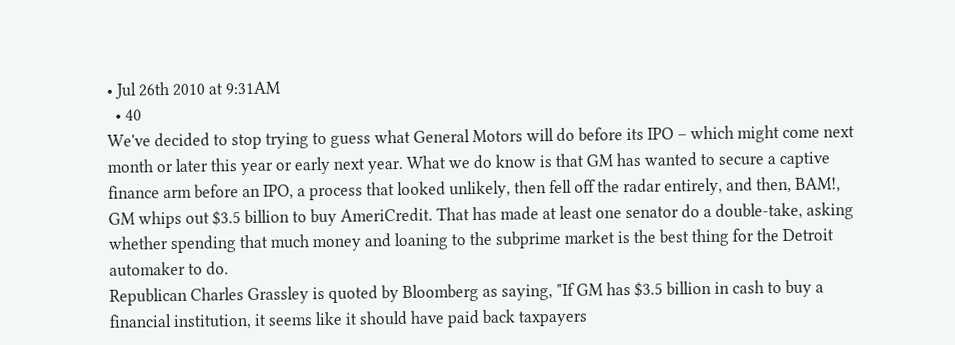• Jul 26th 2010 at 9:31AM
  • 40
We've decided to stop trying to guess what General Motors will do before its IPO – which might come next month or later this year or early next year. What we do know is that GM has wanted to secure a captive finance arm before an IPO, a process that looked unlikely, then fell off the radar entirely, and then, BAM!, GM whips out $3.5 billion to buy AmeriCredit. That has made at least one senator do a double-take, asking whether spending that much money and loaning to the subprime market is the best thing for the Detroit automaker to do.
Republican Charles Grassley is quoted by Bloomberg as saying, "If GM has $3.5 billion in cash to buy a financial institution, it seems like it should have paid back taxpayers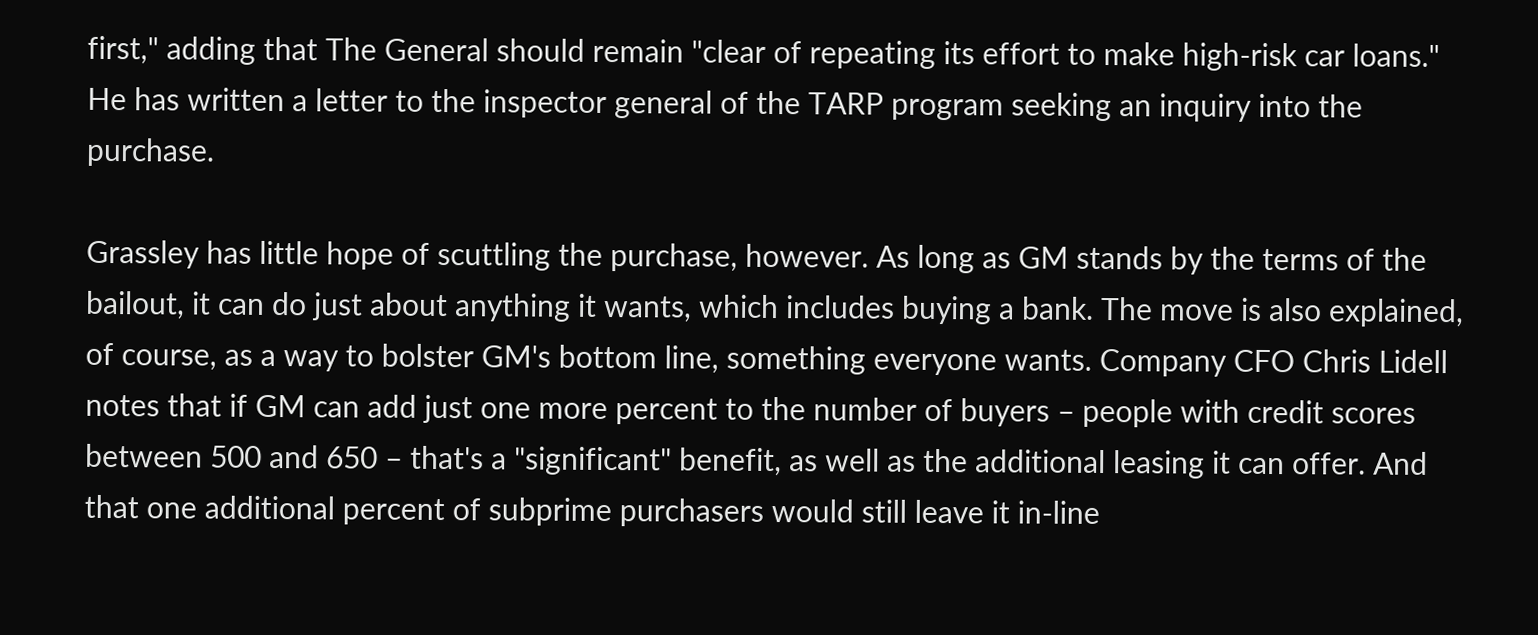first," adding that The General should remain "clear of repeating its effort to make high-risk car loans." He has written a letter to the inspector general of the TARP program seeking an inquiry into the purchase.

Grassley has little hope of scuttling the purchase, however. As long as GM stands by the terms of the bailout, it can do just about anything it wants, which includes buying a bank. The move is also explained, of course, as a way to bolster GM's bottom line, something everyone wants. Company CFO Chris Lidell notes that if GM can add just one more percent to the number of buyers – people with credit scores between 500 and 650 – that's a "significant" benefit, as well as the additional leasing it can offer. And that one additional percent of subprime purchasers would still leave it in-line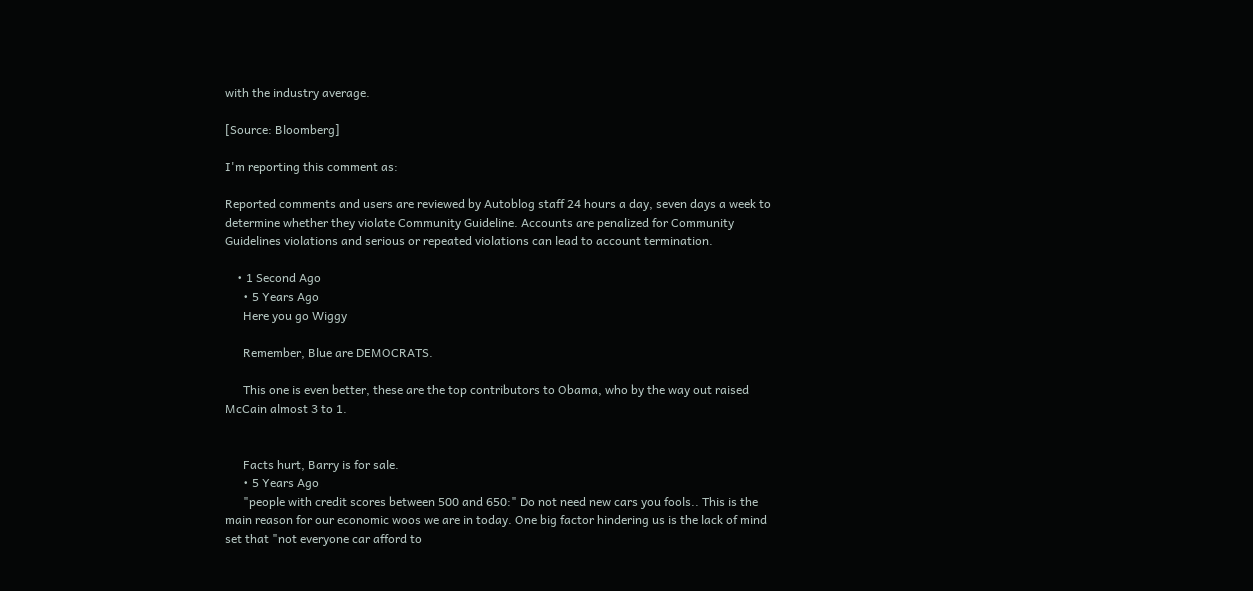with the industry average.

[Source: Bloomberg]

I'm reporting this comment as:

Reported comments and users are reviewed by Autoblog staff 24 hours a day, seven days a week to determine whether they violate Community Guideline. Accounts are penalized for Community Guidelines violations and serious or repeated violations can lead to account termination.

    • 1 Second Ago
      • 5 Years Ago
      Here you go Wiggy

      Remember, Blue are DEMOCRATS.

      This one is even better, these are the top contributors to Obama, who by the way out raised McCain almost 3 to 1.


      Facts hurt, Barry is for sale.
      • 5 Years Ago
      "people with credit scores between 500 and 650:" Do not need new cars you fools.. This is the main reason for our economic woos we are in today. One big factor hindering us is the lack of mind set that "not everyone car afford to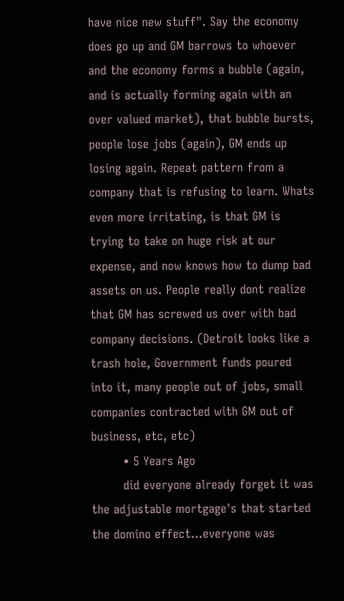have nice new stuff". Say the economy does go up and GM barrows to whoever and the economy forms a bubble (again, and is actually forming again with an over valued market), that bubble bursts, people lose jobs (again), GM ends up losing again. Repeat pattern from a company that is refusing to learn. Whats even more irritating, is that GM is trying to take on huge risk at our expense, and now knows how to dump bad assets on us. People really dont realize that GM has screwed us over with bad company decisions. (Detroit looks like a trash hole, Government funds poured into it, many people out of jobs, small companies contracted with GM out of business, etc, etc)
        • 5 Years Ago
        did everyone already forget it was the adjustable mortgage's that started the domino effect...everyone was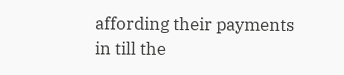affording their payments in till the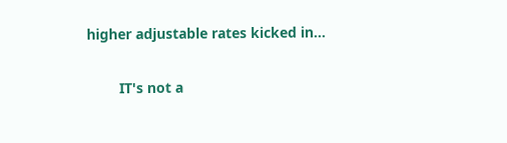higher adjustable rates kicked in...

        IT's not a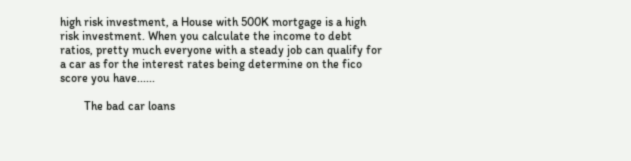high risk investment, a House with 500K mortgage is a high risk investment. When you calculate the income to debt ratios, pretty much everyone with a steady job can qualify for a car as for the interest rates being determine on the fico score you have......

        The bad car loans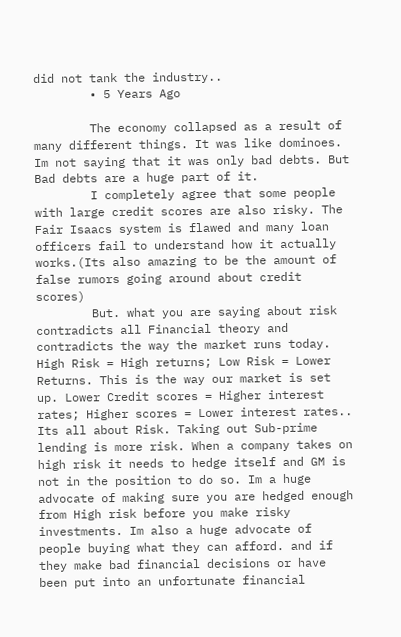did not tank the industry..
        • 5 Years Ago

        The economy collapsed as a result of many different things. It was like dominoes. Im not saying that it was only bad debts. But Bad debts are a huge part of it.
        I completely agree that some people with large credit scores are also risky. The Fair Isaacs system is flawed and many loan officers fail to understand how it actually works.(Its also amazing to be the amount of false rumors going around about credit scores)
        But. what you are saying about risk contradicts all Financial theory and contradicts the way the market runs today. High Risk = High returns; Low Risk = Lower Returns. This is the way our market is set up. Lower Credit scores = Higher interest rates; Higher scores = Lower interest rates.. Its all about Risk. Taking out Sub-prime lending is more risk. When a company takes on high risk it needs to hedge itself and GM is not in the position to do so. Im a huge advocate of making sure you are hedged enough from High risk before you make risky investments. Im also a huge advocate of people buying what they can afford. and if they make bad financial decisions or have been put into an unfortunate financial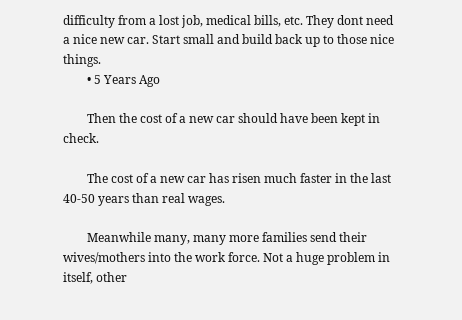difficulty from a lost job, medical bills, etc. They dont need a nice new car. Start small and build back up to those nice things.
        • 5 Years Ago

        Then the cost of a new car should have been kept in check.

        The cost of a new car has risen much faster in the last 40-50 years than real wages.

        Meanwhile many, many more families send their wives/mothers into the work force. Not a huge problem in itself, other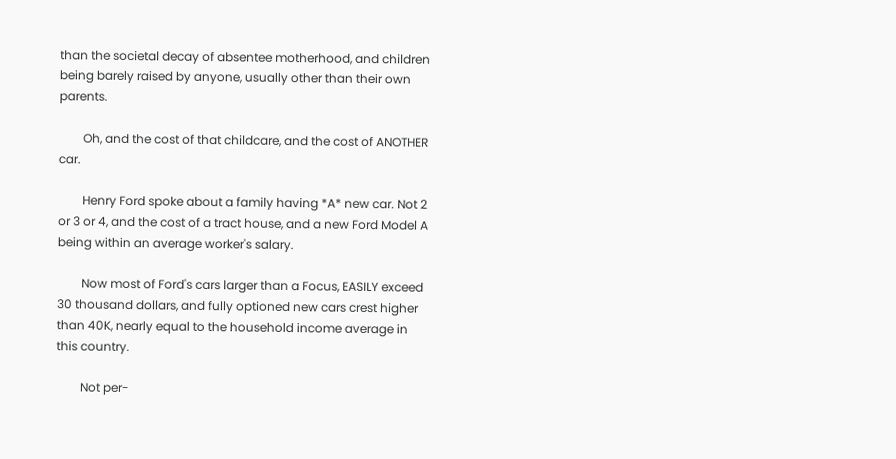than the societal decay of absentee motherhood, and children being barely raised by anyone, usually other than their own parents.

        Oh, and the cost of that childcare, and the cost of ANOTHER car.

        Henry Ford spoke about a family having *A* new car. Not 2 or 3 or 4, and the cost of a tract house, and a new Ford Model A being within an average worker's salary.

        Now most of Ford's cars larger than a Focus, EASILY exceed 30 thousand dollars, and fully optioned new cars crest higher than 40K, nearly equal to the household income average in this country.

        Not per-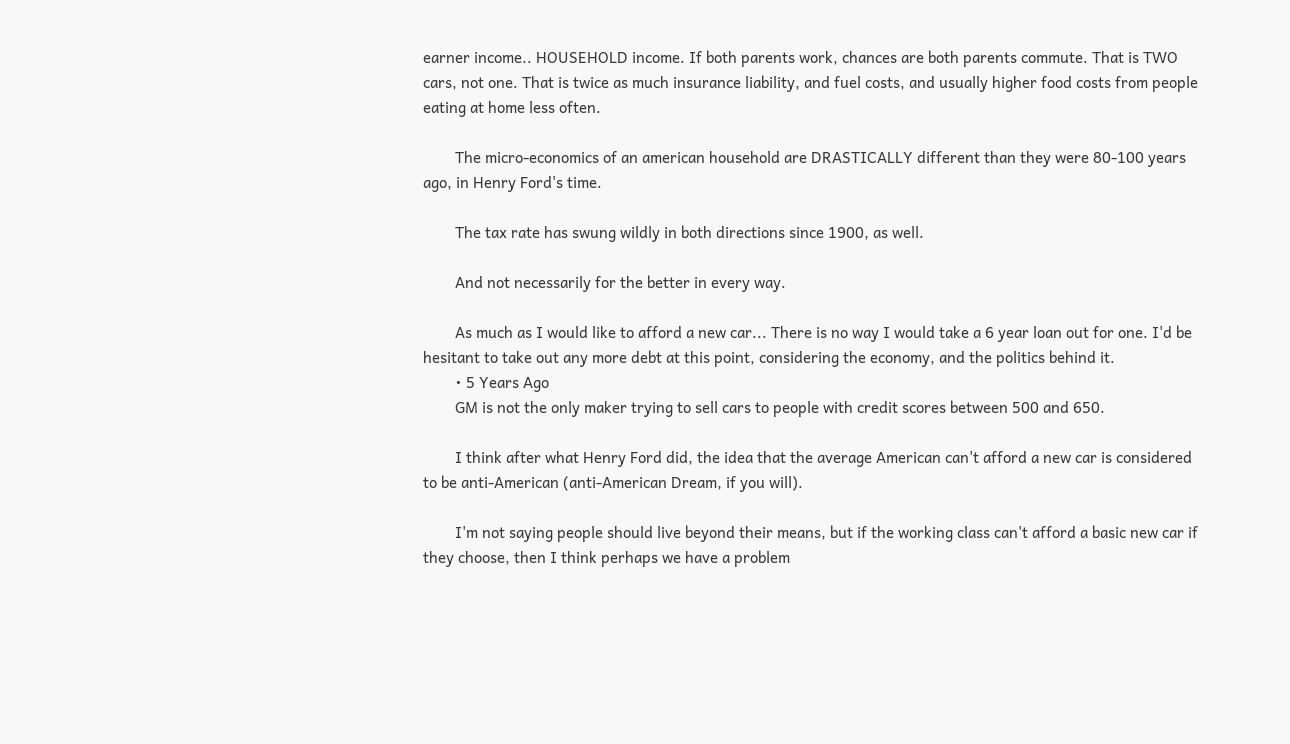earner income.. HOUSEHOLD income. If both parents work, chances are both parents commute. That is TWO cars, not one. That is twice as much insurance liability, and fuel costs, and usually higher food costs from people eating at home less often.

        The micro-economics of an american household are DRASTICALLY different than they were 80-100 years ago, in Henry Ford's time.

        The tax rate has swung wildly in both directions since 1900, as well.

        And not necessarily for the better in every way.

        As much as I would like to afford a new car... There is no way I would take a 6 year loan out for one. I'd be hesitant to take out any more debt at this point, considering the economy, and the politics behind it.
        • 5 Years Ago
        GM is not the only maker trying to sell cars to people with credit scores between 500 and 650.

        I think after what Henry Ford did, the idea that the average American can't afford a new car is considered to be anti-American (anti-American Dream, if you will).

        I'm not saying people should live beyond their means, but if the working class can't afford a basic new car if they choose, then I think perhaps we have a problem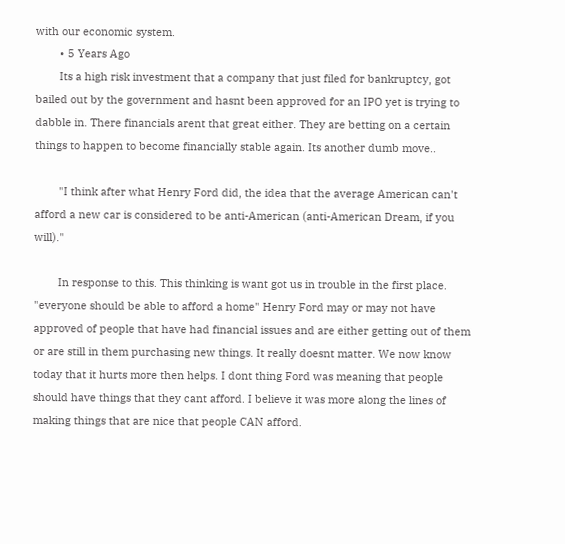with our economic system.
        • 5 Years Ago
        Its a high risk investment that a company that just filed for bankruptcy, got bailed out by the government and hasnt been approved for an IPO yet is trying to dabble in. There financials arent that great either. They are betting on a certain things to happen to become financially stable again. Its another dumb move..

        "I think after what Henry Ford did, the idea that the average American can't afford a new car is considered to be anti-American (anti-American Dream, if you will)."

        In response to this. This thinking is want got us in trouble in the first place. "everyone should be able to afford a home" Henry Ford may or may not have approved of people that have had financial issues and are either getting out of them or are still in them purchasing new things. It really doesnt matter. We now know today that it hurts more then helps. I dont thing Ford was meaning that people should have things that they cant afford. I believe it was more along the lines of making things that are nice that people CAN afford.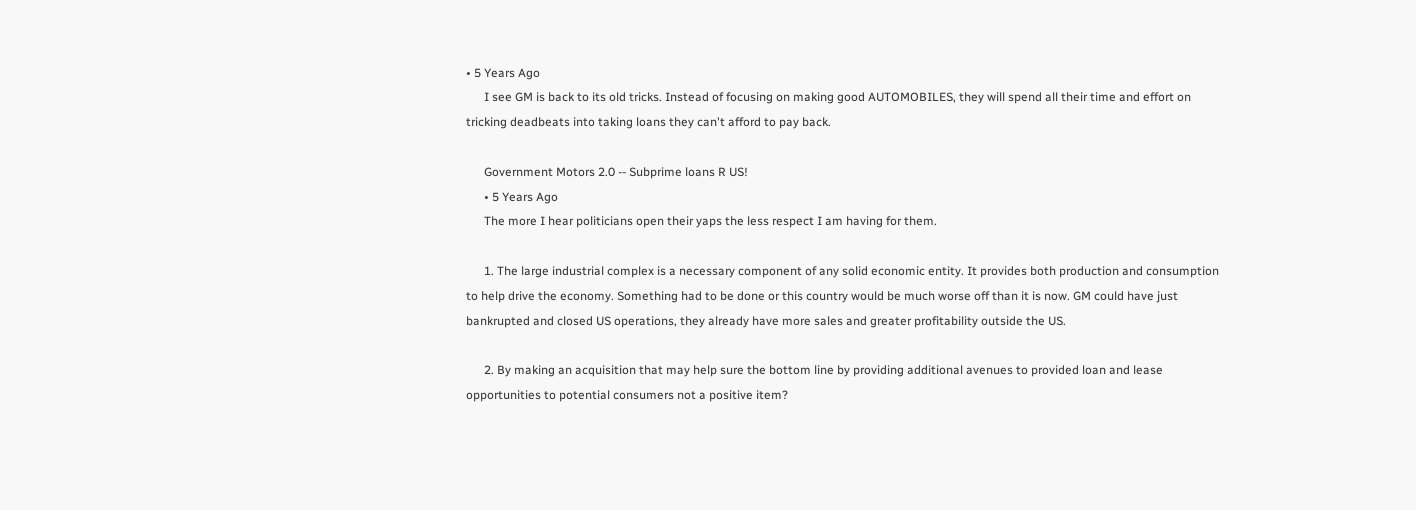• 5 Years Ago
      I see GM is back to its old tricks. Instead of focusing on making good AUTOMOBILES, they will spend all their time and effort on tricking deadbeats into taking loans they can't afford to pay back.

      Government Motors 2.0 -- Subprime loans R US!
      • 5 Years Ago
      The more I hear politicians open their yaps the less respect I am having for them.

      1. The large industrial complex is a necessary component of any solid economic entity. It provides both production and consumption to help drive the economy. Something had to be done or this country would be much worse off than it is now. GM could have just bankrupted and closed US operations, they already have more sales and greater profitability outside the US.

      2. By making an acquisition that may help sure the bottom line by providing additional avenues to provided loan and lease opportunities to potential consumers not a positive item?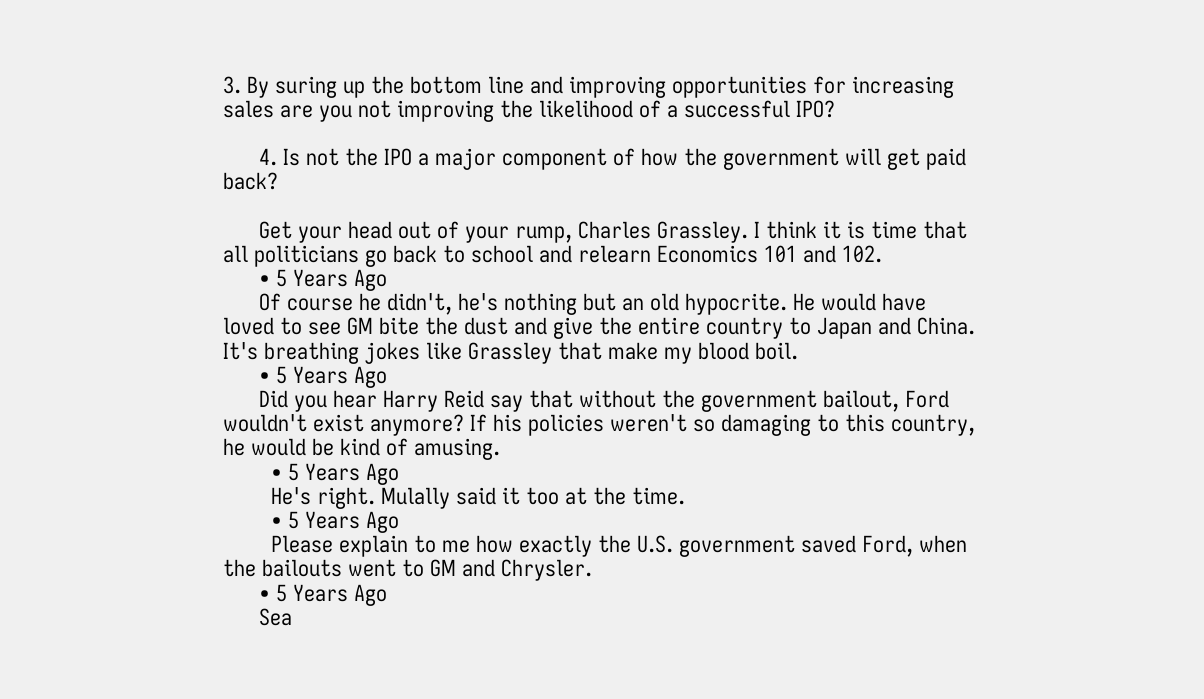3. By suring up the bottom line and improving opportunities for increasing sales are you not improving the likelihood of a successful IPO?

      4. Is not the IPO a major component of how the government will get paid back?

      Get your head out of your rump, Charles Grassley. I think it is time that all politicians go back to school and relearn Economics 101 and 102.
      • 5 Years Ago
      Of course he didn't, he's nothing but an old hypocrite. He would have loved to see GM bite the dust and give the entire country to Japan and China. It's breathing jokes like Grassley that make my blood boil.
      • 5 Years Ago
      Did you hear Harry Reid say that without the government bailout, Ford wouldn't exist anymore? If his policies weren't so damaging to this country, he would be kind of amusing.
        • 5 Years Ago
        He's right. Mulally said it too at the time.
        • 5 Years Ago
        Please explain to me how exactly the U.S. government saved Ford, when the bailouts went to GM and Chrysler.
      • 5 Years Ago
      Sea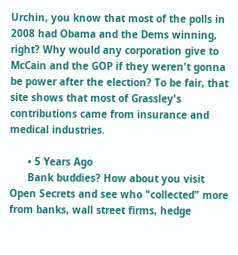Urchin, you know that most of the polls in 2008 had Obama and the Dems winning, right? Why would any corporation give to McCain and the GOP if they weren't gonna be power after the election? To be fair, that site shows that most of Grassley's contributions came from insurance and medical industries.

      • 5 Years Ago
      Bank buddies? How about you visit Open Secrets and see who "collected" more from banks, wall street firms, hedge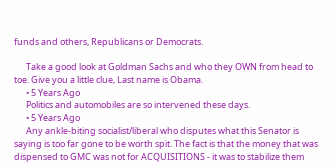funds and others, Republicans or Democrats.

      Take a good look at Goldman Sachs and who they OWN from head to toe. Give you a little clue, Last name is Obama.
      • 5 Years Ago
      Politics and automobiles are so intervened these days.
      • 5 Years Ago
      Any ankle-biting socialist/liberal who disputes what this Senator is saying is too far gone to be worth spit. The fact is that the money that was dispensed to GMC was not for ACQUISITIONS - it was to stabilize them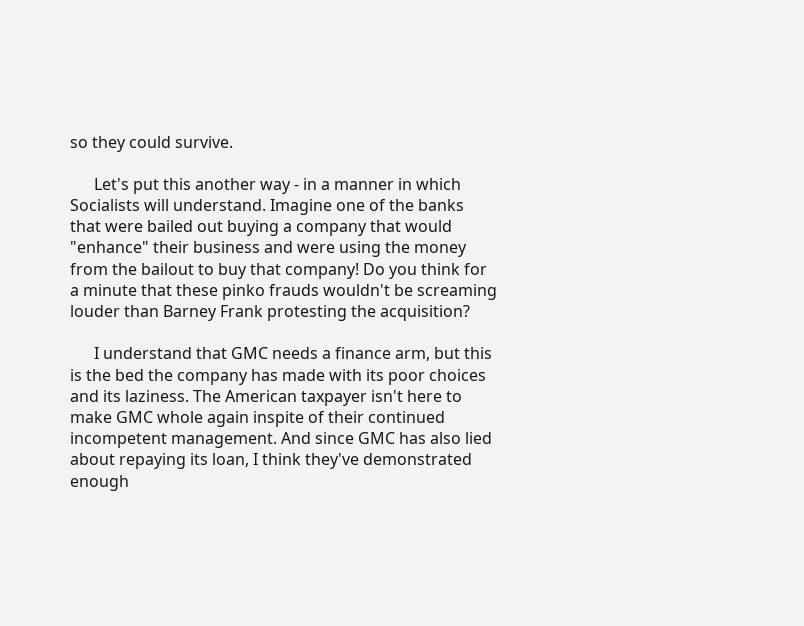so they could survive.

      Let's put this another way - in a manner in which Socialists will understand. Imagine one of the banks that were bailed out buying a company that would "enhance" their business and were using the money from the bailout to buy that company! Do you think for a minute that these pinko frauds wouldn't be screaming louder than Barney Frank protesting the acquisition?

      I understand that GMC needs a finance arm, but this is the bed the company has made with its poor choices and its laziness. The American taxpayer isn't here to make GMC whole again inspite of their continued incompetent management. And since GMC has also lied about repaying its loan, I think they've demonstrated enough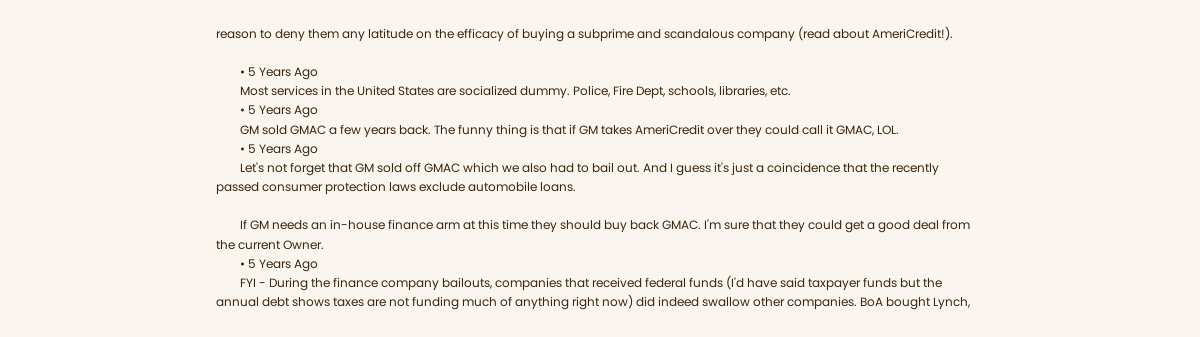reason to deny them any latitude on the efficacy of buying a subprime and scandalous company (read about AmeriCredit!).

        • 5 Years Ago
        Most services in the United States are socialized dummy. Police, Fire Dept, schools, libraries, etc.
        • 5 Years Ago
        GM sold GMAC a few years back. The funny thing is that if GM takes AmeriCredit over they could call it GMAC, LOL.
        • 5 Years Ago
        Let's not forget that GM sold off GMAC which we also had to bail out. And I guess it's just a coincidence that the recently passed consumer protection laws exclude automobile loans.

        If GM needs an in-house finance arm at this time they should buy back GMAC. I'm sure that they could get a good deal from the current Owner.
        • 5 Years Ago
        FYI - During the finance company bailouts, companies that received federal funds (I'd have said taxpayer funds but the annual debt shows taxes are not funding much of anything right now) did indeed swallow other companies. BoA bought Lynch,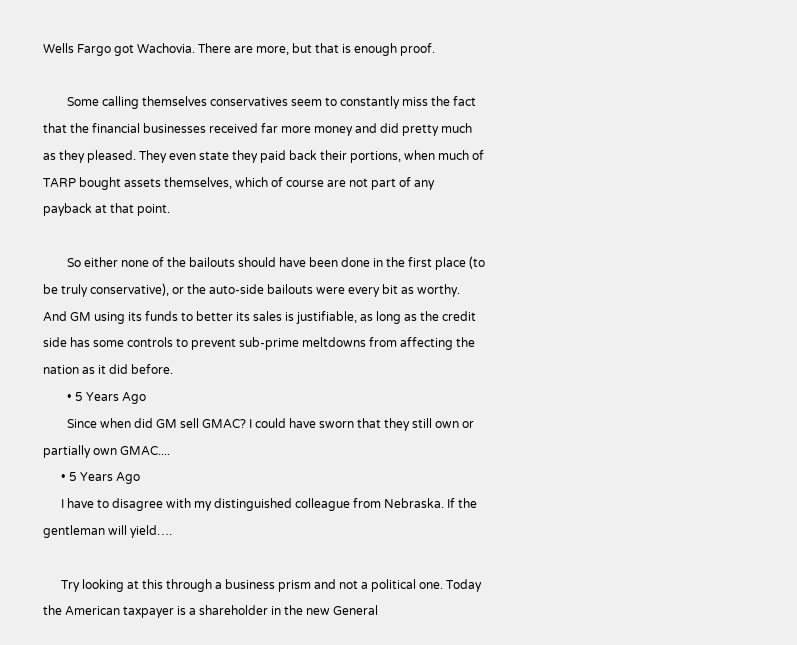Wells Fargo got Wachovia. There are more, but that is enough proof.

        Some calling themselves conservatives seem to constantly miss the fact that the financial businesses received far more money and did pretty much as they pleased. They even state they paid back their portions, when much of TARP bought assets themselves, which of course are not part of any payback at that point.

        So either none of the bailouts should have been done in the first place (to be truly conservative), or the auto-side bailouts were every bit as worthy. And GM using its funds to better its sales is justifiable, as long as the credit side has some controls to prevent sub-prime meltdowns from affecting the nation as it did before.
        • 5 Years Ago
        Since when did GM sell GMAC? I could have sworn that they still own or partially own GMAC....
      • 5 Years Ago
      I have to disagree with my distinguished colleague from Nebraska. If the gentleman will yield….

      Try looking at this through a business prism and not a political one. Today the American taxpayer is a shareholder in the new General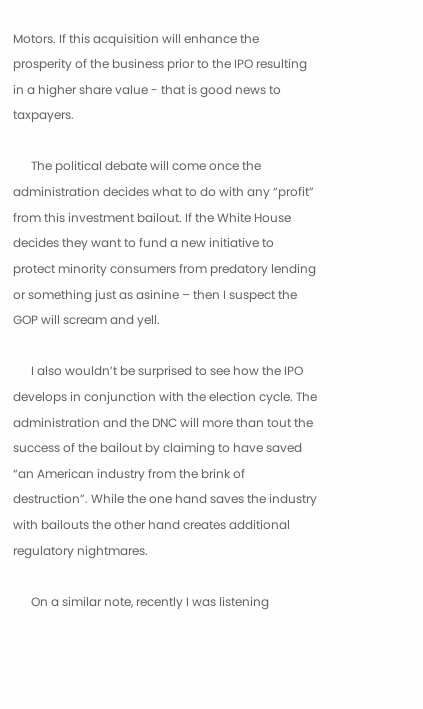Motors. If this acquisition will enhance the prosperity of the business prior to the IPO resulting in a higher share value - that is good news to taxpayers.

      The political debate will come once the administration decides what to do with any “profit” from this investment bailout. If the White House decides they want to fund a new initiative to protect minority consumers from predatory lending or something just as asinine – then I suspect the GOP will scream and yell.

      I also wouldn’t be surprised to see how the IPO develops in conjunction with the election cycle. The administration and the DNC will more than tout the success of the bailout by claiming to have saved “an American industry from the brink of destruction”. While the one hand saves the industry with bailouts the other hand creates additional regulatory nightmares.

      On a similar note, recently I was listening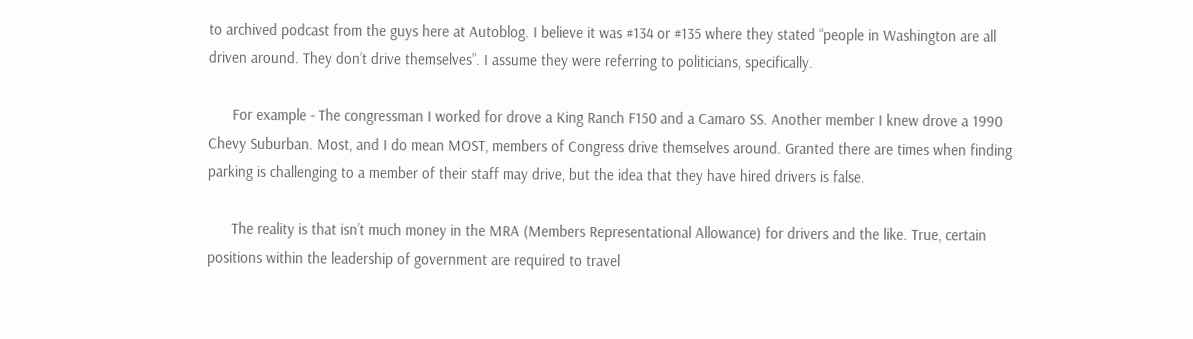to archived podcast from the guys here at Autoblog. I believe it was #134 or #135 where they stated “people in Washington are all driven around. They don’t drive themselves”. I assume they were referring to politicians, specifically.

      For example - The congressman I worked for drove a King Ranch F150 and a Camaro SS. Another member I knew drove a 1990 Chevy Suburban. Most, and I do mean MOST, members of Congress drive themselves around. Granted there are times when finding parking is challenging to a member of their staff may drive, but the idea that they have hired drivers is false.

      The reality is that isn’t much money in the MRA (Members Representational Allowance) for drivers and the like. True, certain positions within the leadership of government are required to travel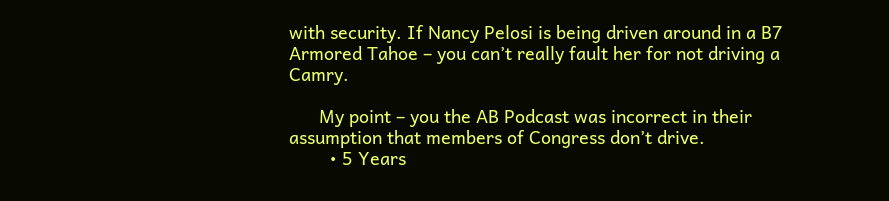with security. If Nancy Pelosi is being driven around in a B7 Armored Tahoe – you can’t really fault her for not driving a Camry.

      My point – you the AB Podcast was incorrect in their assumption that members of Congress don’t drive.
        • 5 Years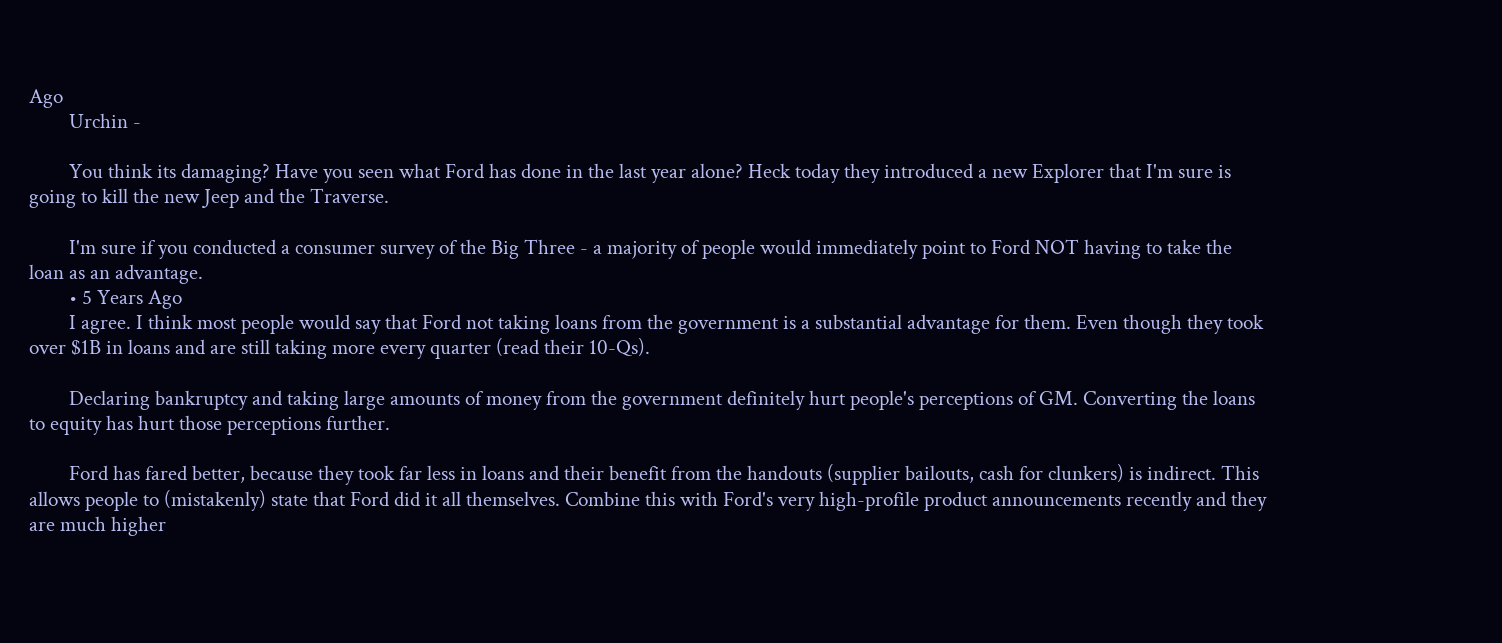Ago
        Urchin -

        You think its damaging? Have you seen what Ford has done in the last year alone? Heck today they introduced a new Explorer that I'm sure is going to kill the new Jeep and the Traverse.

        I'm sure if you conducted a consumer survey of the Big Three - a majority of people would immediately point to Ford NOT having to take the loan as an advantage.
        • 5 Years Ago
        I agree. I think most people would say that Ford not taking loans from the government is a substantial advantage for them. Even though they took over $1B in loans and are still taking more every quarter (read their 10-Qs).

        Declaring bankruptcy and taking large amounts of money from the government definitely hurt people's perceptions of GM. Converting the loans to equity has hurt those perceptions further.

        Ford has fared better, because they took far less in loans and their benefit from the handouts (supplier bailouts, cash for clunkers) is indirect. This allows people to (mistakenly) state that Ford did it all themselves. Combine this with Ford's very high-profile product announcements recently and they are much higher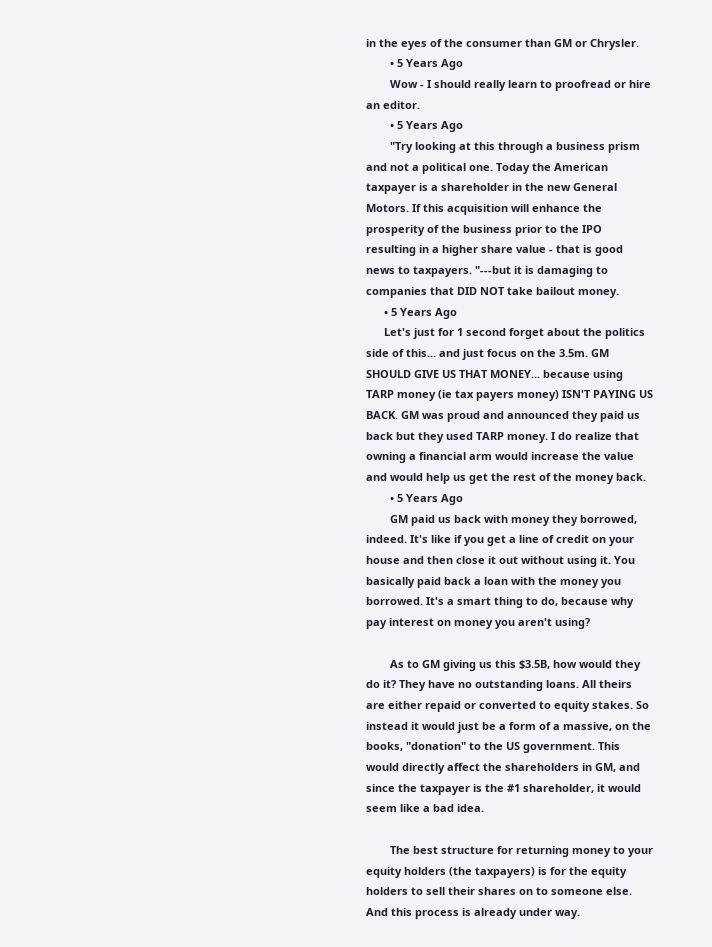in the eyes of the consumer than GM or Chrysler.
        • 5 Years Ago
        Wow - I should really learn to proofread or hire an editor.
        • 5 Years Ago
        "Try looking at this through a business prism and not a political one. Today the American taxpayer is a shareholder in the new General Motors. If this acquisition will enhance the prosperity of the business prior to the IPO resulting in a higher share value - that is good news to taxpayers. "---but it is damaging to companies that DID NOT take bailout money.
      • 5 Years Ago
      Let's just for 1 second forget about the politics side of this... and just focus on the 3.5m. GM SHOULD GIVE US THAT MONEY... because using TARP money (ie tax payers money) ISN'T PAYING US BACK. GM was proud and announced they paid us back but they used TARP money. I do realize that owning a financial arm would increase the value and would help us get the rest of the money back.
        • 5 Years Ago
        GM paid us back with money they borrowed, indeed. It's like if you get a line of credit on your house and then close it out without using it. You basically paid back a loan with the money you borrowed. It's a smart thing to do, because why pay interest on money you aren't using?

        As to GM giving us this $3.5B, how would they do it? They have no outstanding loans. All theirs are either repaid or converted to equity stakes. So instead it would just be a form of a massive, on the books, "donation" to the US government. This would directly affect the shareholders in GM, and since the taxpayer is the #1 shareholder, it would seem like a bad idea.

        The best structure for returning money to your equity holders (the taxpayers) is for the equity holders to sell their shares on to someone else. And this process is already under way.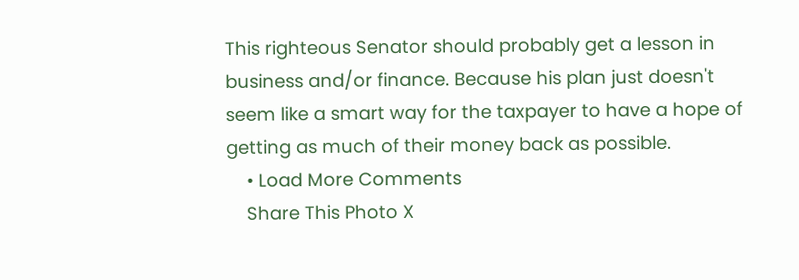This righteous Senator should probably get a lesson in business and/or finance. Because his plan just doesn't seem like a smart way for the taxpayer to have a hope of getting as much of their money back as possible.
    • Load More Comments
    Share This Photo X